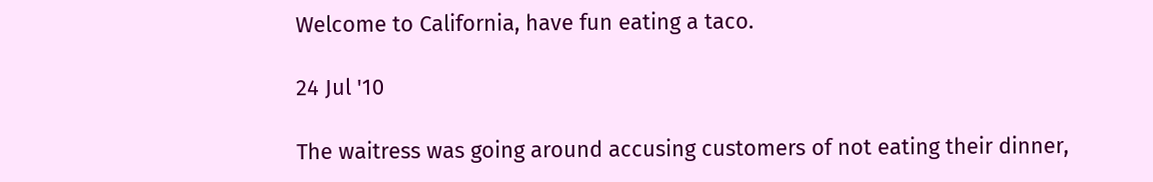Welcome to California, have fun eating a taco.

24 Jul '10

The waitress was going around accusing customers of not eating their dinner,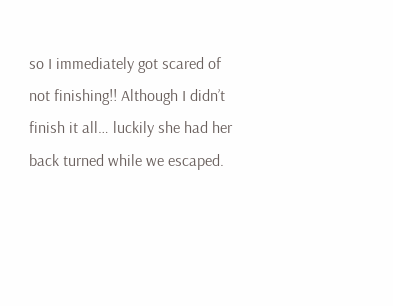so I immediately got scared of not finishing!! Although I didn’t finish it all… luckily she had her back turned while we escaped.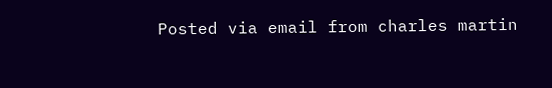Posted via email from charles martin